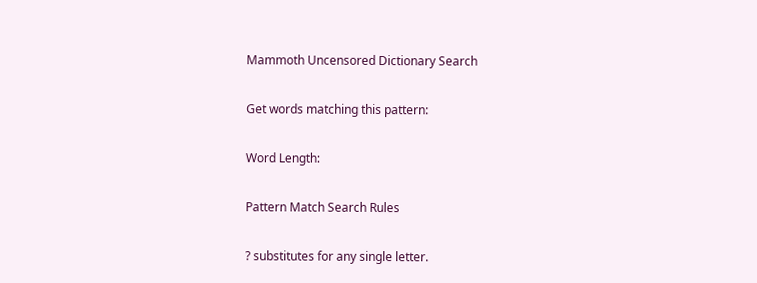Mammoth Uncensored Dictionary Search

Get words matching this pattern:

Word Length:

Pattern Match Search Rules

? substitutes for any single letter.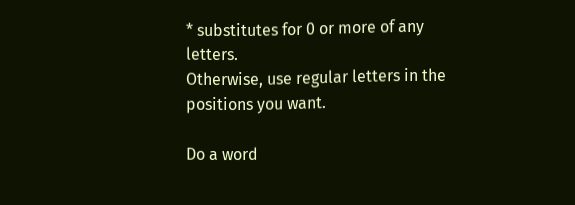* substitutes for 0 or more of any letters.
Otherwise, use regular letters in the positions you want.

Do a word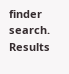finder search.
Results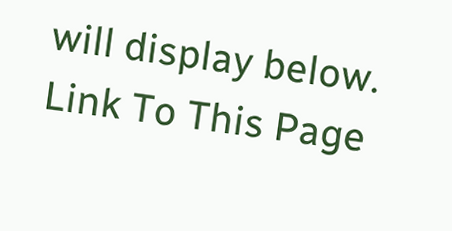will display below.
Link To This Page